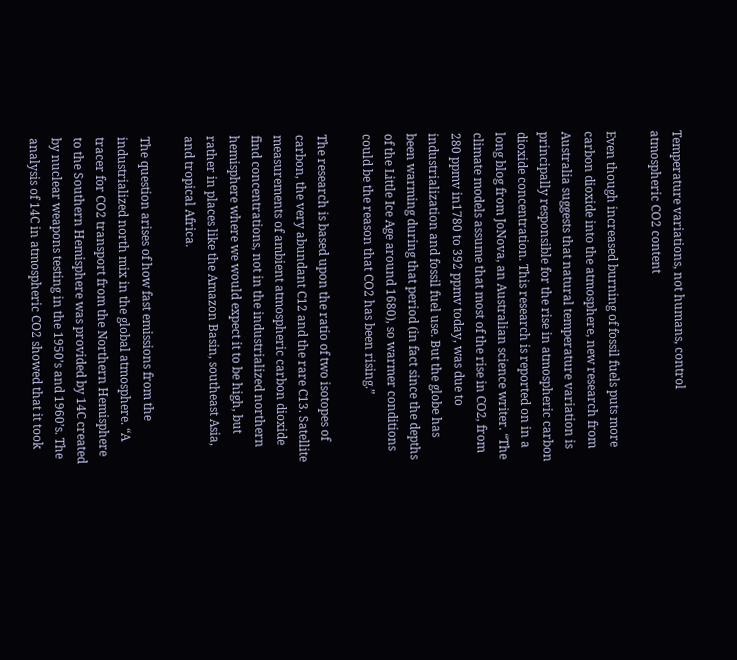Temperature variations, not humans, control atmospheric CO2 content

Even though increased burning of fossil fuels puts more carbon dioxide into the atmosphere, new research from Australia suggests that natural temperature variation is principally responsible for the rise in atmospheric carbon dioxide concentration. This research is reported on in a long blog from JoNova, an Australian science writer. “The climate models assume that most of the rise in CO2, from 280 ppmv in1780 to 392 ppmv today, was due to industrialization and fossil fuel use. But the globe has been warming during that period (in fact since the depths of the Little Ice Age around 1680), so warmer conditions could be the reason that CO2 has been rising.”

The research is based upon the ratio of two isotopes of carbon, the very abundant C12 and the rare C13. Satellite measurements of ambient atmospheric carbon dioxide find concentrations, not in the industrialized northern hemisphere where we would expect it to be high, but rather in places like the Amazon Basin, southeast Asia, and tropical Africa.

The question arises of how fast emissions from the industrialized north mix in the global atmosphere. “A tracer for CO2 transport from the Northern Hemisphere to the Southern Hemisphere was provided by 14C created by nuclear weapons testing in the 1950’s and 1960’s. The analysis of 14C in atmospheric CO2 showed that it took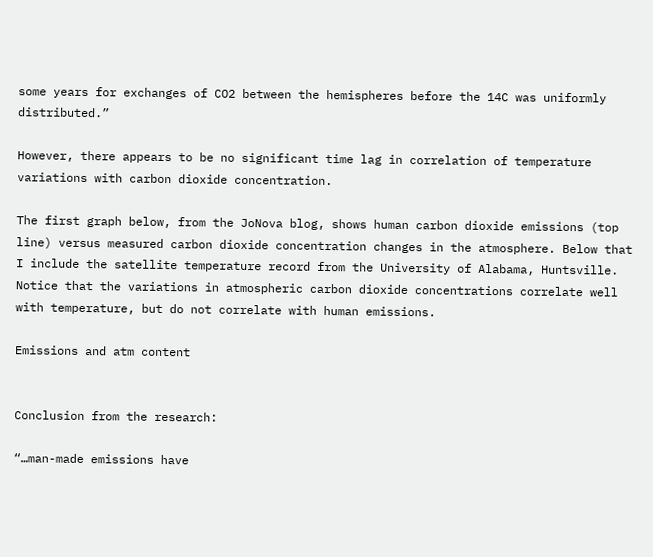some years for exchanges of CO2 between the hemispheres before the 14C was uniformly distributed.”

However, there appears to be no significant time lag in correlation of temperature variations with carbon dioxide concentration.

The first graph below, from the JoNova blog, shows human carbon dioxide emissions (top line) versus measured carbon dioxide concentration changes in the atmosphere. Below that I include the satellite temperature record from the University of Alabama, Huntsville. Notice that the variations in atmospheric carbon dioxide concentrations correlate well with temperature, but do not correlate with human emissions.

Emissions and atm content


Conclusion from the research:

“…man-made emissions have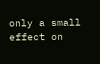only a small effect on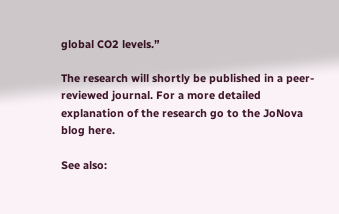global CO2 levels.”

The research will shortly be published in a peer-reviewed journal. For a more detailed explanation of the research go to the JoNova blog here.

See also: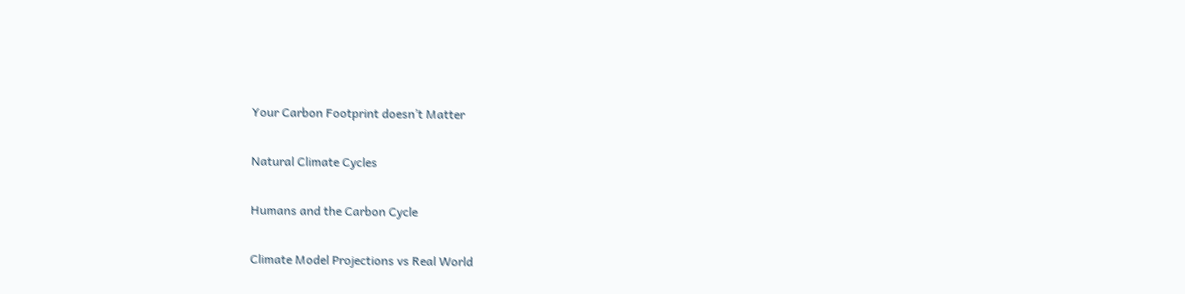Your Carbon Footprint doesn’t Matter

Natural Climate Cycles

Humans and the Carbon Cycle

Climate Model Projections vs Real World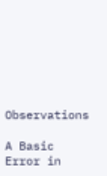Observations

A Basic Error in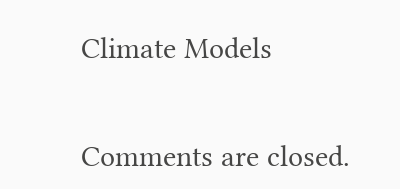Climate Models


Comments are closed.